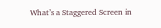What’s a Staggered Screen in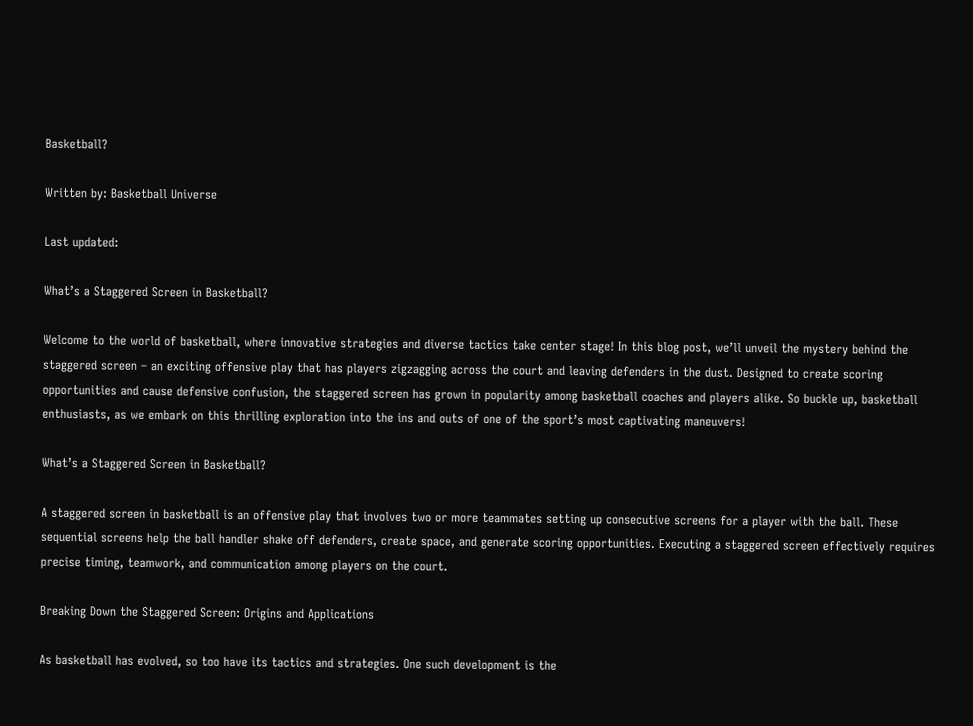Basketball?

Written by: Basketball Universe

Last updated:

What’s a Staggered Screen in Basketball?

Welcome to the world of basketball, where innovative strategies and diverse tactics take center stage! In this blog post, we’ll unveil the mystery behind the staggered screen – an exciting offensive play that has players zigzagging across the court and leaving defenders in the dust. Designed to create scoring opportunities and cause defensive confusion, the staggered screen has grown in popularity among basketball coaches and players alike. So buckle up, basketball enthusiasts, as we embark on this thrilling exploration into the ins and outs of one of the sport’s most captivating maneuvers!

What’s a Staggered Screen in Basketball?

A staggered screen in basketball is an offensive play that involves two or more teammates setting up consecutive screens for a player with the ball. These sequential screens help the ball handler shake off defenders, create space, and generate scoring opportunities. Executing a staggered screen effectively requires precise timing, teamwork, and communication among players on the court.

Breaking Down the Staggered Screen: Origins and Applications

As basketball has evolved, so too have its tactics and strategies. One such development is the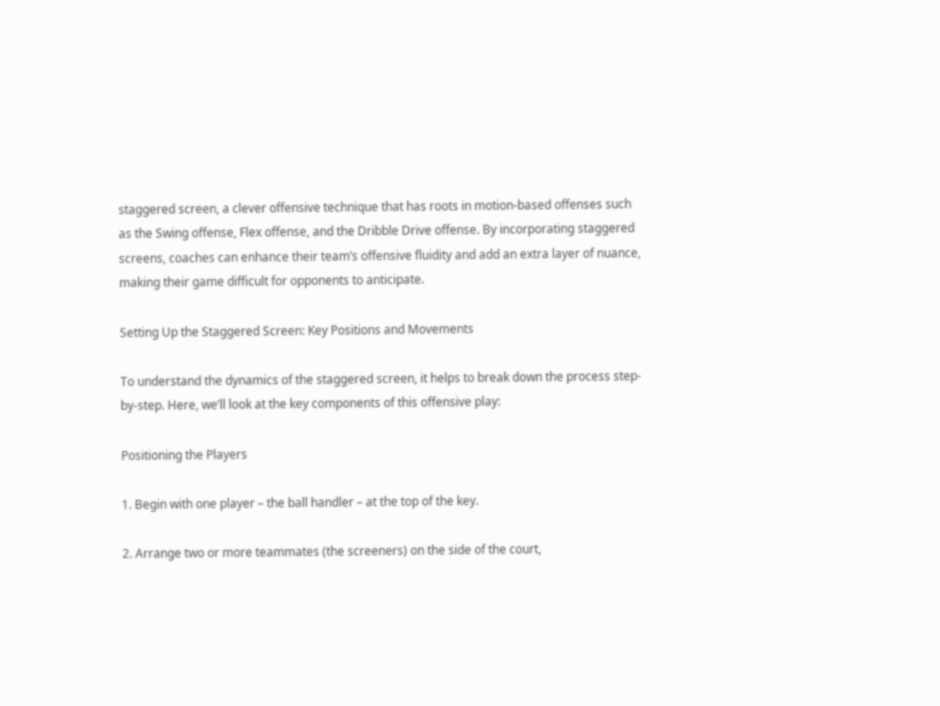staggered screen, a clever offensive technique that has roots in motion-based offenses such as the Swing offense, Flex offense, and the Dribble Drive offense. By incorporating staggered screens, coaches can enhance their team’s offensive fluidity and add an extra layer of nuance, making their game difficult for opponents to anticipate.

Setting Up the Staggered Screen: Key Positions and Movements

To understand the dynamics of the staggered screen, it helps to break down the process step-by-step. Here, we’ll look at the key components of this offensive play:

Positioning the Players

1. Begin with one player – the ball handler – at the top of the key.

2. Arrange two or more teammates (the screeners) on the side of the court,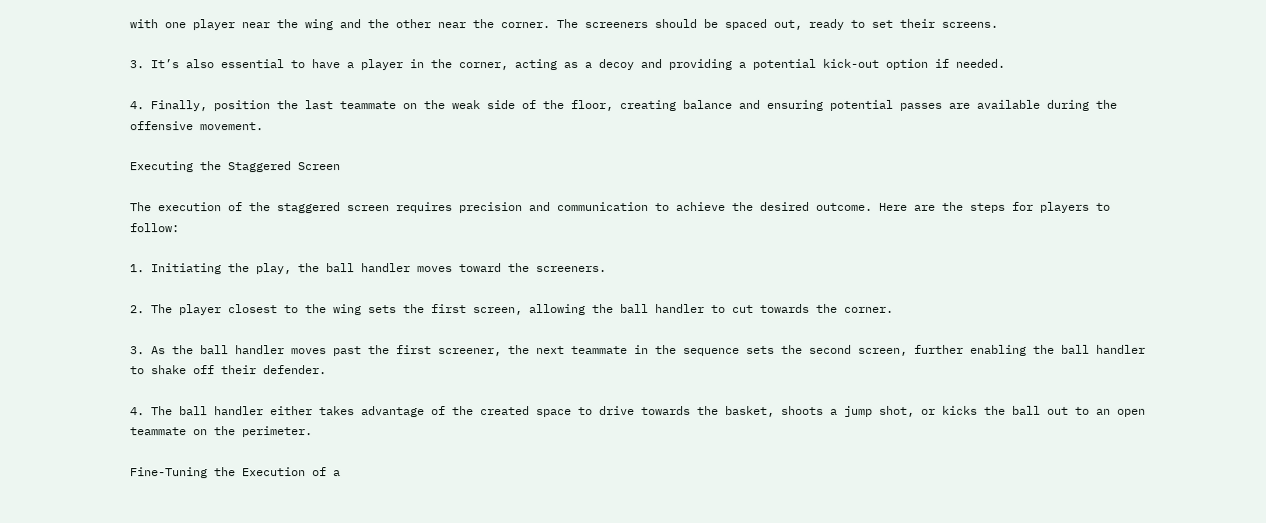with one player near the wing and the other near the corner. The screeners should be spaced out, ready to set their screens.

3. It’s also essential to have a player in the corner, acting as a decoy and providing a potential kick-out option if needed.

4. Finally, position the last teammate on the weak side of the floor, creating balance and ensuring potential passes are available during the offensive movement.

Executing the Staggered Screen

The execution of the staggered screen requires precision and communication to achieve the desired outcome. Here are the steps for players to follow:

1. Initiating the play, the ball handler moves toward the screeners.

2. The player closest to the wing sets the first screen, allowing the ball handler to cut towards the corner.

3. As the ball handler moves past the first screener, the next teammate in the sequence sets the second screen, further enabling the ball handler to shake off their defender.

4. The ball handler either takes advantage of the created space to drive towards the basket, shoots a jump shot, or kicks the ball out to an open teammate on the perimeter.

Fine-Tuning the Execution of a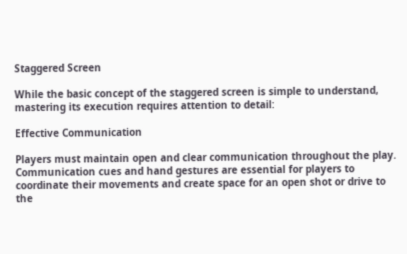Staggered Screen

While the basic concept of the staggered screen is simple to understand, mastering its execution requires attention to detail:

Effective Communication

Players must maintain open and clear communication throughout the play. Communication cues and hand gestures are essential for players to coordinate their movements and create space for an open shot or drive to the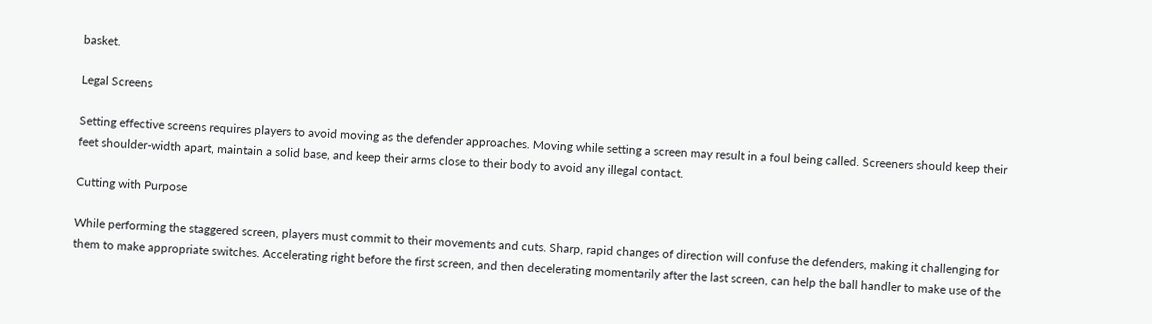basket.

Legal Screens

Setting effective screens requires players to avoid moving as the defender approaches. Moving while setting a screen may result in a foul being called. Screeners should keep their feet shoulder-width apart, maintain a solid base, and keep their arms close to their body to avoid any illegal contact.

Cutting with Purpose

While performing the staggered screen, players must commit to their movements and cuts. Sharp, rapid changes of direction will confuse the defenders, making it challenging for them to make appropriate switches. Accelerating right before the first screen, and then decelerating momentarily after the last screen, can help the ball handler to make use of the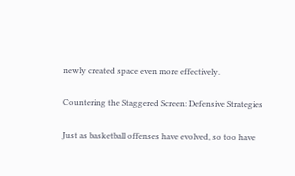newly created space even more effectively.

Countering the Staggered Screen: Defensive Strategies

Just as basketball offenses have evolved, so too have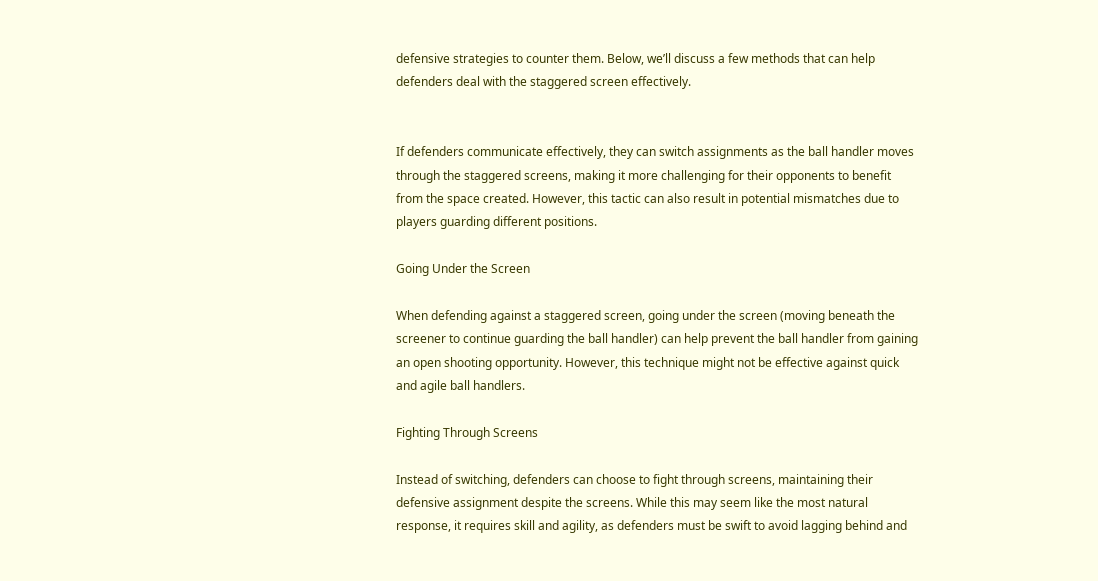defensive strategies to counter them. Below, we’ll discuss a few methods that can help defenders deal with the staggered screen effectively.


If defenders communicate effectively, they can switch assignments as the ball handler moves through the staggered screens, making it more challenging for their opponents to benefit from the space created. However, this tactic can also result in potential mismatches due to players guarding different positions.

Going Under the Screen

When defending against a staggered screen, going under the screen (moving beneath the screener to continue guarding the ball handler) can help prevent the ball handler from gaining an open shooting opportunity. However, this technique might not be effective against quick and agile ball handlers.

Fighting Through Screens

Instead of switching, defenders can choose to fight through screens, maintaining their defensive assignment despite the screens. While this may seem like the most natural response, it requires skill and agility, as defenders must be swift to avoid lagging behind and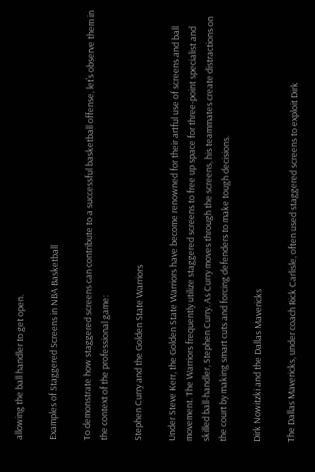allowing the ball handler to get open.

Examples of Staggered Screens in NBA Basketball

To demonstrate how staggered screens can contribute to a successful basketball offense, let’s observe them in the context of the professional game:

Stephen Curry and the Golden State Warriors

Under Steve Kerr, the Golden State Warriors have become renowned for their artful use of screens and ball movement. The Warriors frequently utilize staggered screens to free up space for three-point specialist and skilled ball-handler, Stephen Curry. As Curry moves through the screens, his teammates create distractions on the court by making smart cuts and forcing defenders to make tough decisions.

Dirk Nowitzki and the Dallas Mavericks

The Dallas Mavericks, under coach Rick Carlisle, often used staggered screens to exploit Dirk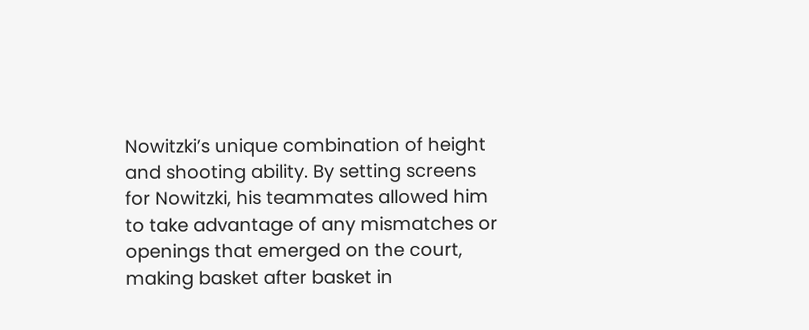Nowitzki’s unique combination of height and shooting ability. By setting screens for Nowitzki, his teammates allowed him to take advantage of any mismatches or openings that emerged on the court, making basket after basket in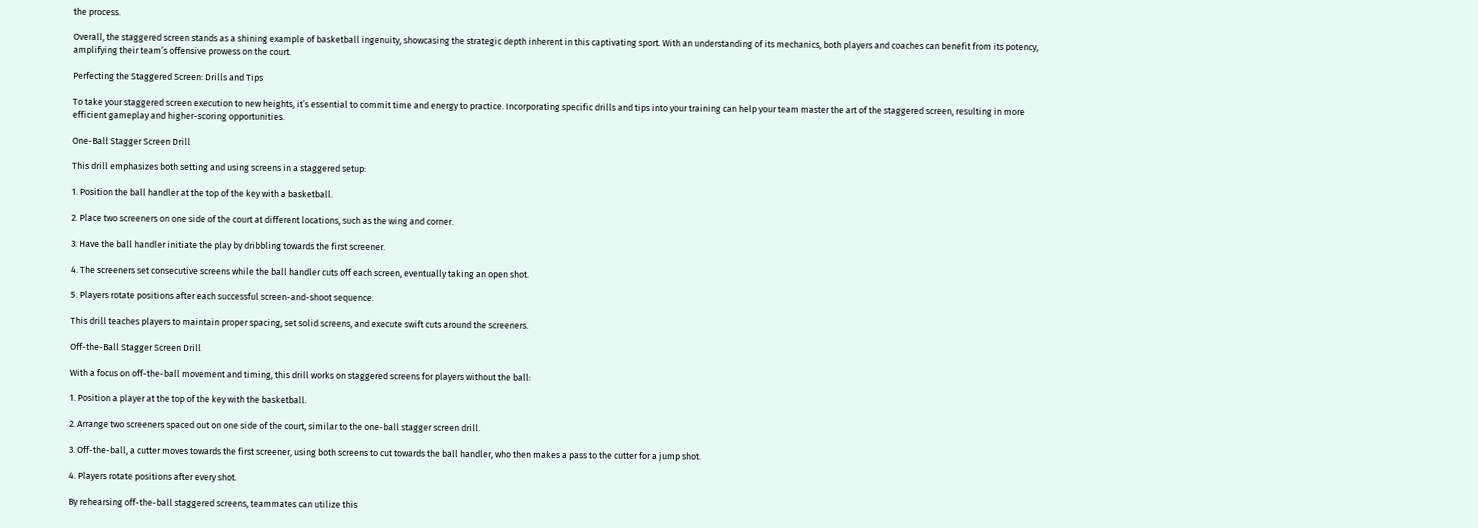the process.

Overall, the staggered screen stands as a shining example of basketball ingenuity, showcasing the strategic depth inherent in this captivating sport. With an understanding of its mechanics, both players and coaches can benefit from its potency, amplifying their team’s offensive prowess on the court.

Perfecting the Staggered Screen: Drills and Tips

To take your staggered screen execution to new heights, it’s essential to commit time and energy to practice. Incorporating specific drills and tips into your training can help your team master the art of the staggered screen, resulting in more efficient gameplay and higher-scoring opportunities.

One-Ball Stagger Screen Drill

This drill emphasizes both setting and using screens in a staggered setup:

1. Position the ball handler at the top of the key with a basketball.

2. Place two screeners on one side of the court at different locations, such as the wing and corner.

3. Have the ball handler initiate the play by dribbling towards the first screener.

4. The screeners set consecutive screens while the ball handler cuts off each screen, eventually taking an open shot.

5. Players rotate positions after each successful screen-and-shoot sequence.

This drill teaches players to maintain proper spacing, set solid screens, and execute swift cuts around the screeners.

Off-the-Ball Stagger Screen Drill

With a focus on off-the-ball movement and timing, this drill works on staggered screens for players without the ball:

1. Position a player at the top of the key with the basketball.

2. Arrange two screeners spaced out on one side of the court, similar to the one-ball stagger screen drill.

3. Off-the-ball, a cutter moves towards the first screener, using both screens to cut towards the ball handler, who then makes a pass to the cutter for a jump shot.

4. Players rotate positions after every shot.

By rehearsing off-the-ball staggered screens, teammates can utilize this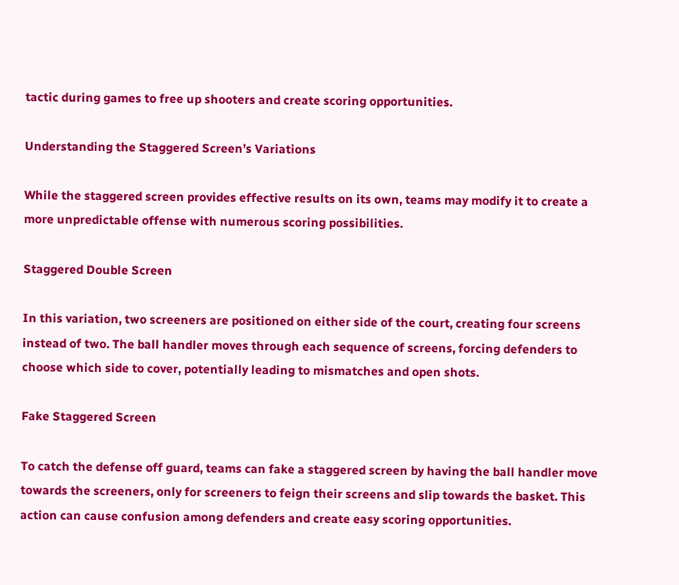tactic during games to free up shooters and create scoring opportunities.

Understanding the Staggered Screen’s Variations

While the staggered screen provides effective results on its own, teams may modify it to create a more unpredictable offense with numerous scoring possibilities.

Staggered Double Screen

In this variation, two screeners are positioned on either side of the court, creating four screens instead of two. The ball handler moves through each sequence of screens, forcing defenders to choose which side to cover, potentially leading to mismatches and open shots.

Fake Staggered Screen

To catch the defense off guard, teams can fake a staggered screen by having the ball handler move towards the screeners, only for screeners to feign their screens and slip towards the basket. This action can cause confusion among defenders and create easy scoring opportunities.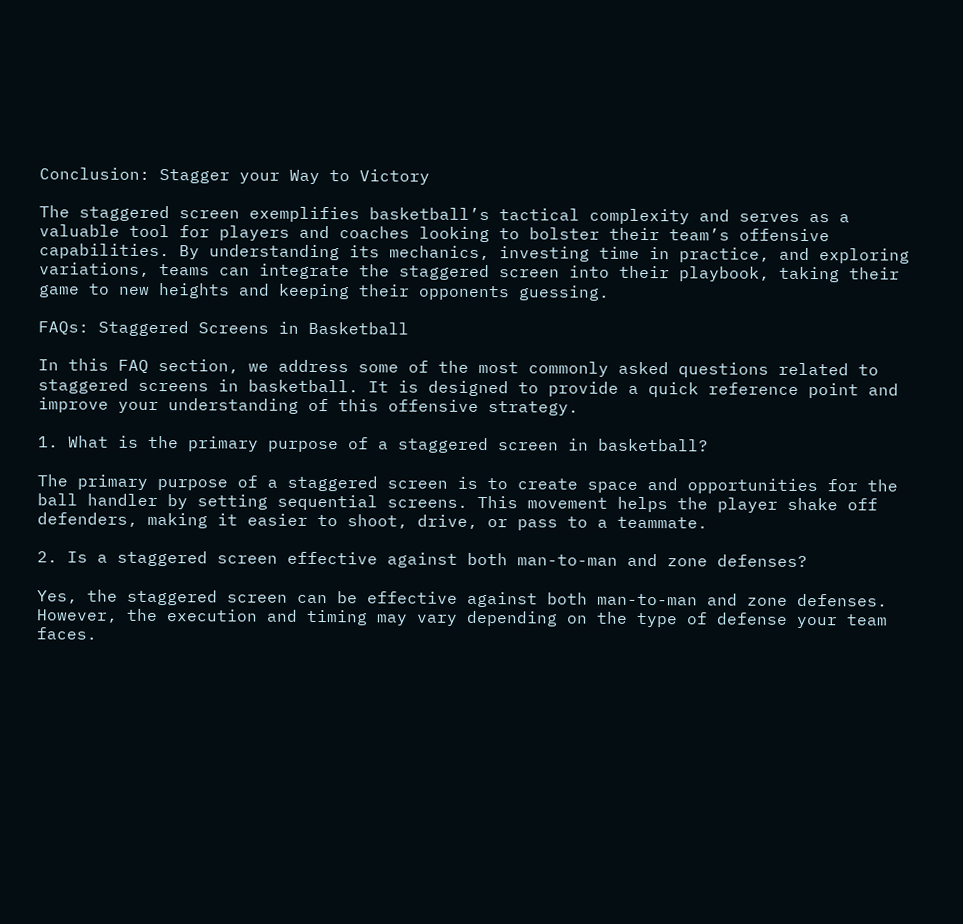Conclusion: Stagger your Way to Victory

The staggered screen exemplifies basketball’s tactical complexity and serves as a valuable tool for players and coaches looking to bolster their team’s offensive capabilities. By understanding its mechanics, investing time in practice, and exploring variations, teams can integrate the staggered screen into their playbook, taking their game to new heights and keeping their opponents guessing.

FAQs: Staggered Screens in Basketball

In this FAQ section, we address some of the most commonly asked questions related to staggered screens in basketball. It is designed to provide a quick reference point and improve your understanding of this offensive strategy.

1. What is the primary purpose of a staggered screen in basketball?

The primary purpose of a staggered screen is to create space and opportunities for the ball handler by setting sequential screens. This movement helps the player shake off defenders, making it easier to shoot, drive, or pass to a teammate.

2. Is a staggered screen effective against both man-to-man and zone defenses?

Yes, the staggered screen can be effective against both man-to-man and zone defenses. However, the execution and timing may vary depending on the type of defense your team faces.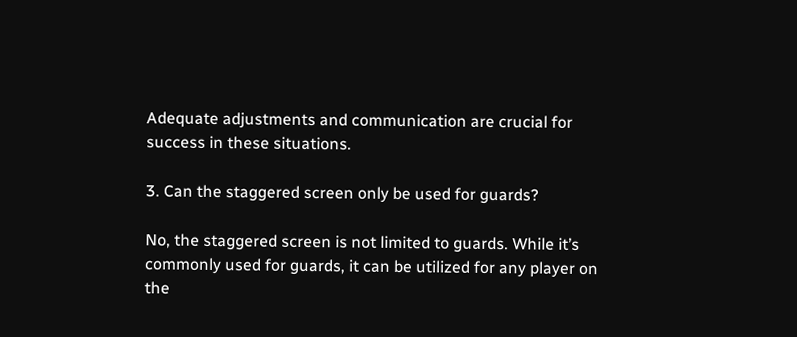Adequate adjustments and communication are crucial for success in these situations.

3. Can the staggered screen only be used for guards?

No, the staggered screen is not limited to guards. While it’s commonly used for guards, it can be utilized for any player on the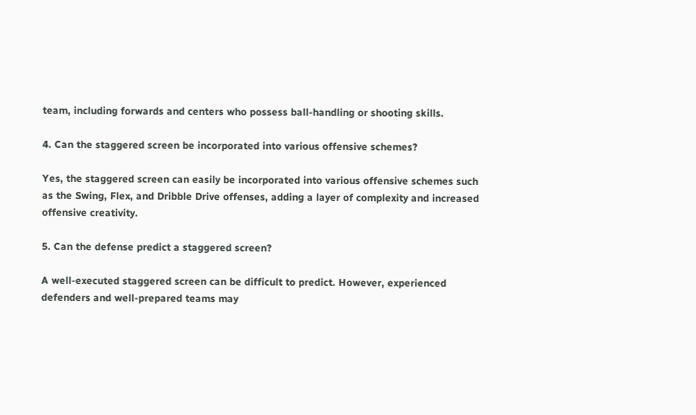team, including forwards and centers who possess ball-handling or shooting skills.

4. Can the staggered screen be incorporated into various offensive schemes?

Yes, the staggered screen can easily be incorporated into various offensive schemes such as the Swing, Flex, and Dribble Drive offenses, adding a layer of complexity and increased offensive creativity.

5. Can the defense predict a staggered screen?

A well-executed staggered screen can be difficult to predict. However, experienced defenders and well-prepared teams may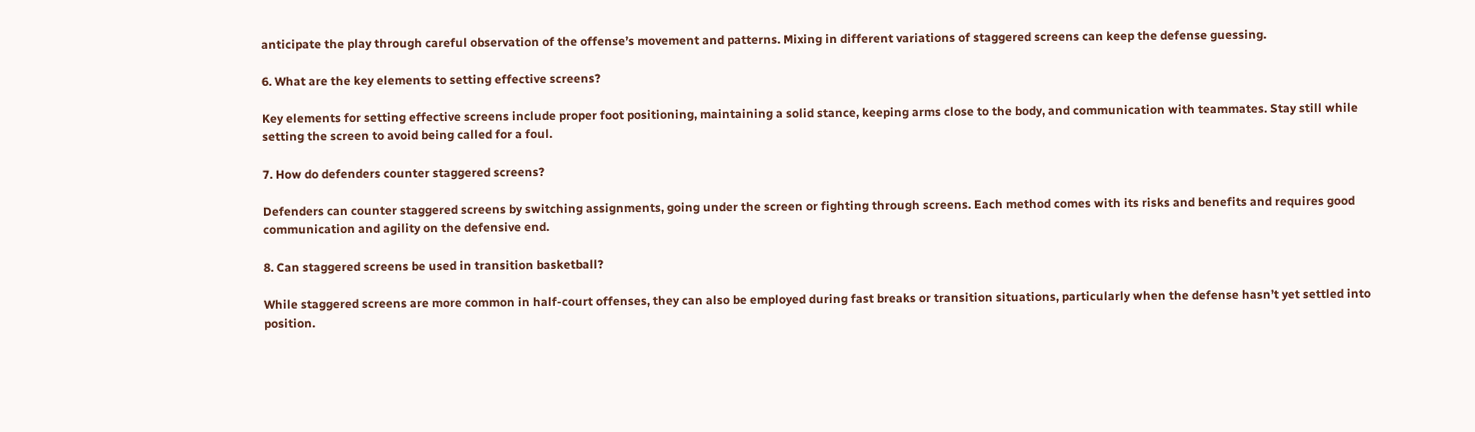anticipate the play through careful observation of the offense’s movement and patterns. Mixing in different variations of staggered screens can keep the defense guessing.

6. What are the key elements to setting effective screens?

Key elements for setting effective screens include proper foot positioning, maintaining a solid stance, keeping arms close to the body, and communication with teammates. Stay still while setting the screen to avoid being called for a foul.

7. How do defenders counter staggered screens?

Defenders can counter staggered screens by switching assignments, going under the screen or fighting through screens. Each method comes with its risks and benefits and requires good communication and agility on the defensive end.

8. Can staggered screens be used in transition basketball?

While staggered screens are more common in half-court offenses, they can also be employed during fast breaks or transition situations, particularly when the defense hasn’t yet settled into position.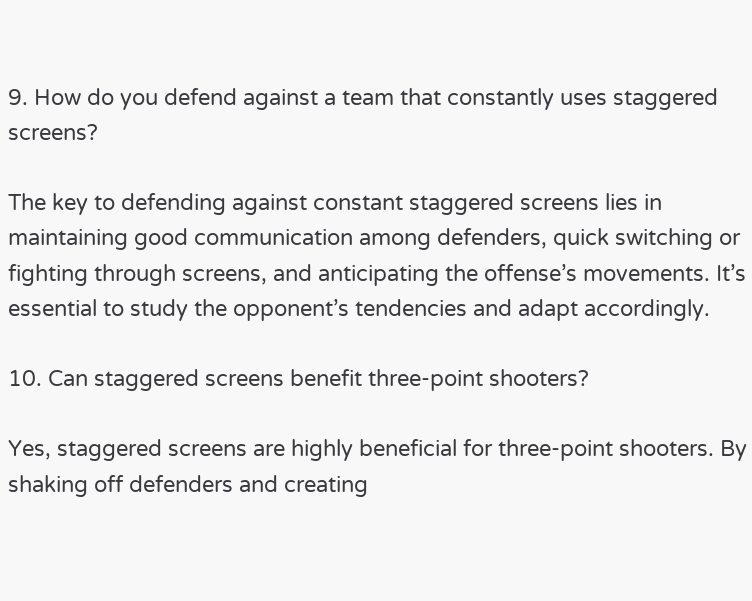9. How do you defend against a team that constantly uses staggered screens?

The key to defending against constant staggered screens lies in maintaining good communication among defenders, quick switching or fighting through screens, and anticipating the offense’s movements. It’s essential to study the opponent’s tendencies and adapt accordingly.

10. Can staggered screens benefit three-point shooters?

Yes, staggered screens are highly beneficial for three-point shooters. By shaking off defenders and creating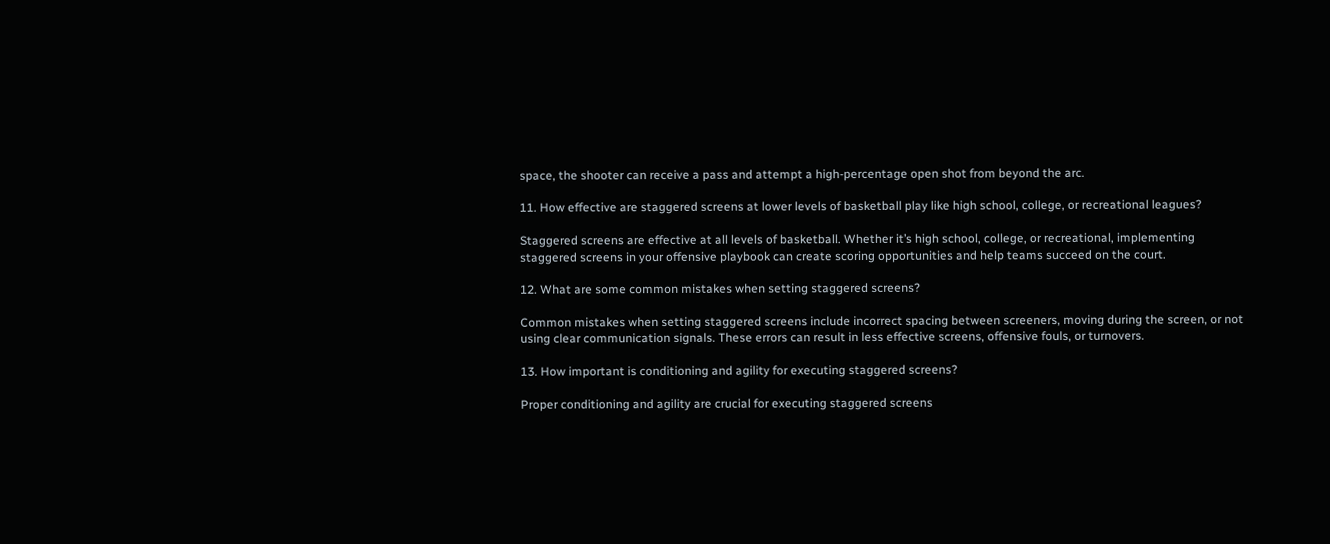space, the shooter can receive a pass and attempt a high-percentage open shot from beyond the arc.

11. How effective are staggered screens at lower levels of basketball play like high school, college, or recreational leagues?

Staggered screens are effective at all levels of basketball. Whether it’s high school, college, or recreational, implementing staggered screens in your offensive playbook can create scoring opportunities and help teams succeed on the court.

12. What are some common mistakes when setting staggered screens?

Common mistakes when setting staggered screens include incorrect spacing between screeners, moving during the screen, or not using clear communication signals. These errors can result in less effective screens, offensive fouls, or turnovers.

13. How important is conditioning and agility for executing staggered screens?

Proper conditioning and agility are crucial for executing staggered screens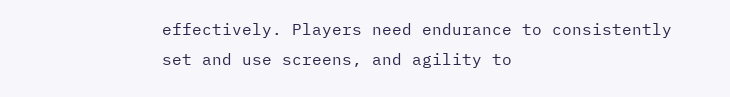effectively. Players need endurance to consistently set and use screens, and agility to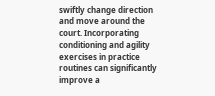swiftly change direction and move around the court. Incorporating conditioning and agility exercises in practice routines can significantly improve a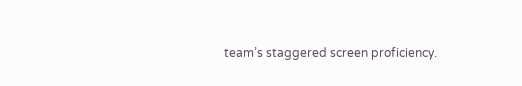team’s staggered screen proficiency.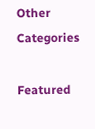Other Categories

Featured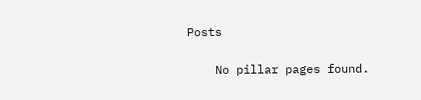Posts

    No pillar pages found.